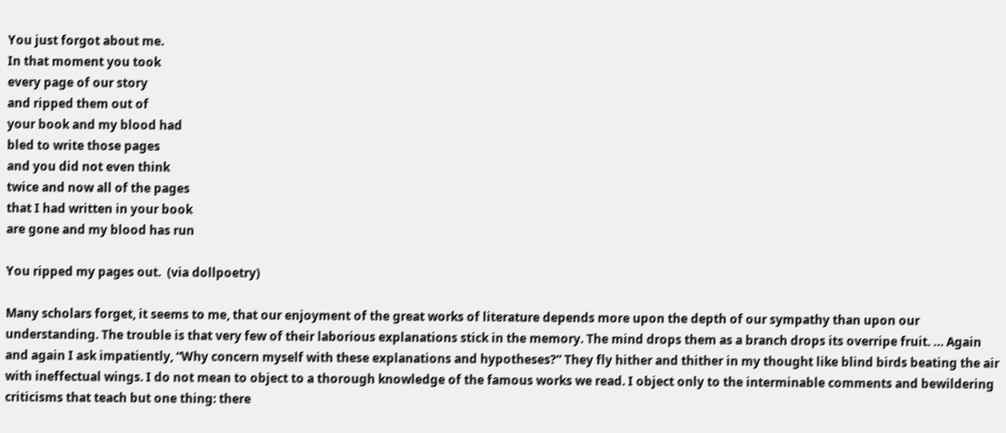You just forgot about me.
In that moment you took
every page of our story
and ripped them out of
your book and my blood had
bled to write those pages
and you did not even think
twice and now all of the pages
that I had written in your book
are gone and my blood has run

You ripped my pages out.  (via dollpoetry)

Many scholars forget, it seems to me, that our enjoyment of the great works of literature depends more upon the depth of our sympathy than upon our understanding. The trouble is that very few of their laborious explanations stick in the memory. The mind drops them as a branch drops its overripe fruit. … Again and again I ask impatiently, “Why concern myself with these explanations and hypotheses?” They fly hither and thither in my thought like blind birds beating the air with ineffectual wings. I do not mean to object to a thorough knowledge of the famous works we read. I object only to the interminable comments and bewildering criticisms that teach but one thing: there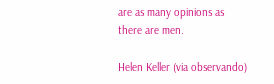are as many opinions as there are men.

Helen Keller (via observando)